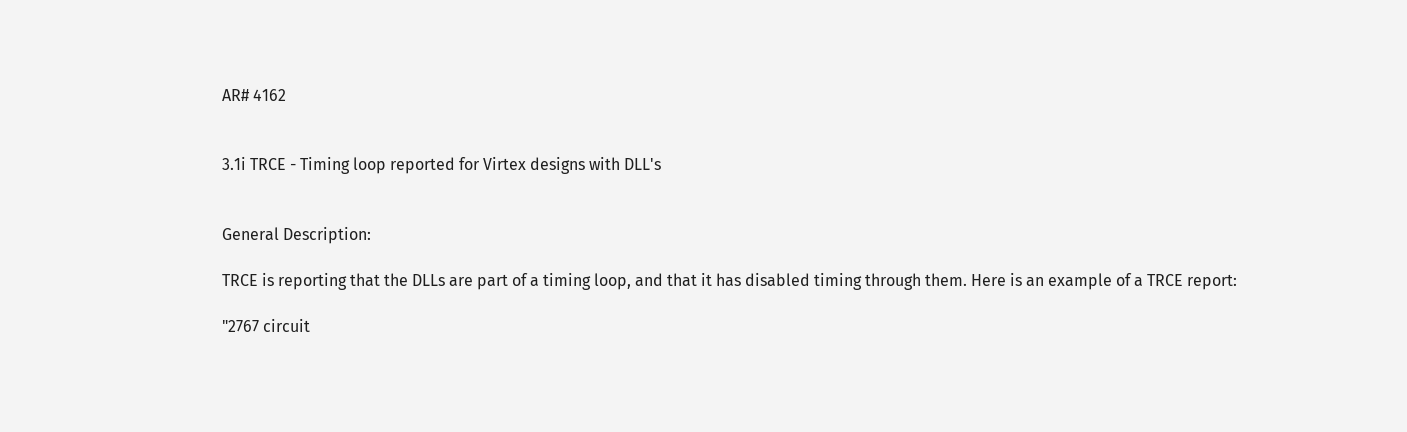AR# 4162


3.1i TRCE - Timing loop reported for Virtex designs with DLL's


General Description:

TRCE is reporting that the DLLs are part of a timing loop, and that it has disabled timing through them. Here is an example of a TRCE report:

"2767 circuit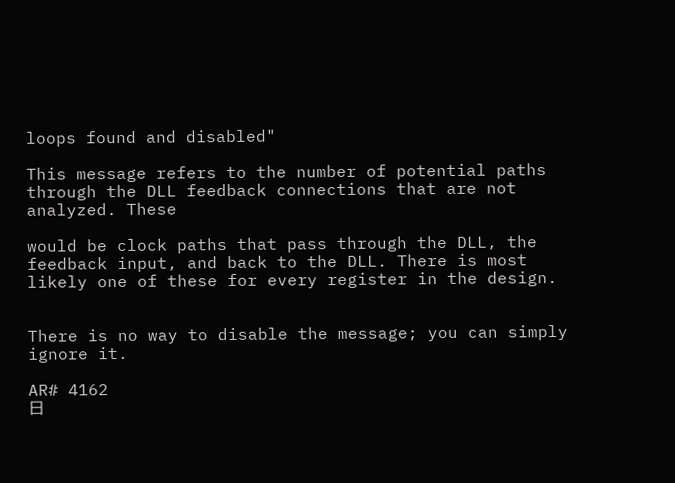loops found and disabled"

This message refers to the number of potential paths through the DLL feedback connections that are not analyzed. These

would be clock paths that pass through the DLL, the feedback input, and back to the DLL. There is most likely one of these for every register in the design.


There is no way to disable the message; you can simply ignore it.

AR# 4162
日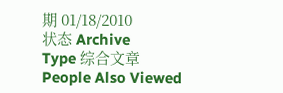期 01/18/2010
状态 Archive
Type 综合文章
People Also Viewed